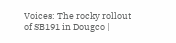Voices: The rocky rollout of SB191 in Dougco |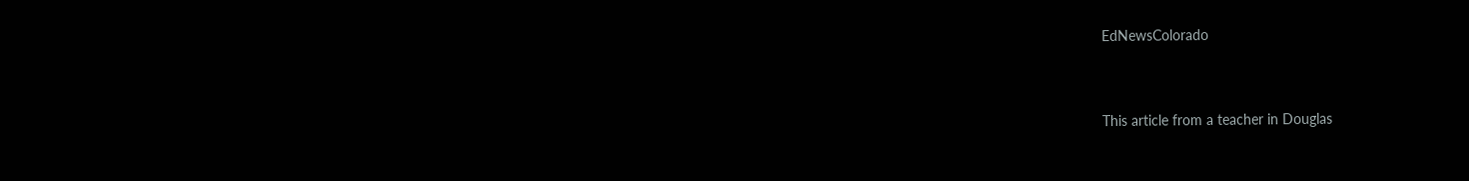EdNewsColorado


This article from a teacher in Douglas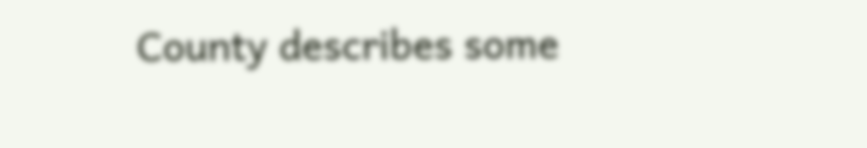County describes some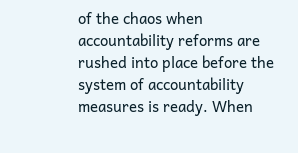of the chaos when accountability reforms are rushed into place before the system of accountability measures is ready. When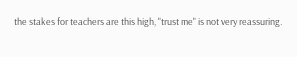the stakes for teachers are this high, "trust me" is not very reassuring.